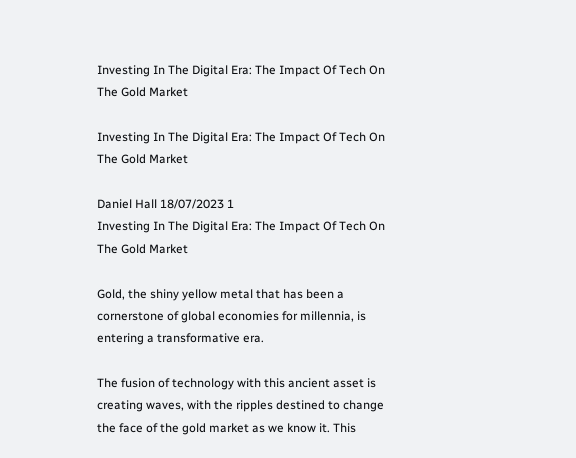Investing In The Digital Era: The Impact Of Tech On The Gold Market

Investing In The Digital Era: The Impact Of Tech On The Gold Market

Daniel Hall 18/07/2023 1
Investing In The Digital Era: The Impact Of Tech On The Gold Market

Gold, the shiny yellow metal that has been a cornerstone of global economies for millennia, is entering a transformative era.

The fusion of technology with this ancient asset is creating waves, with the ripples destined to change the face of the gold market as we know it. This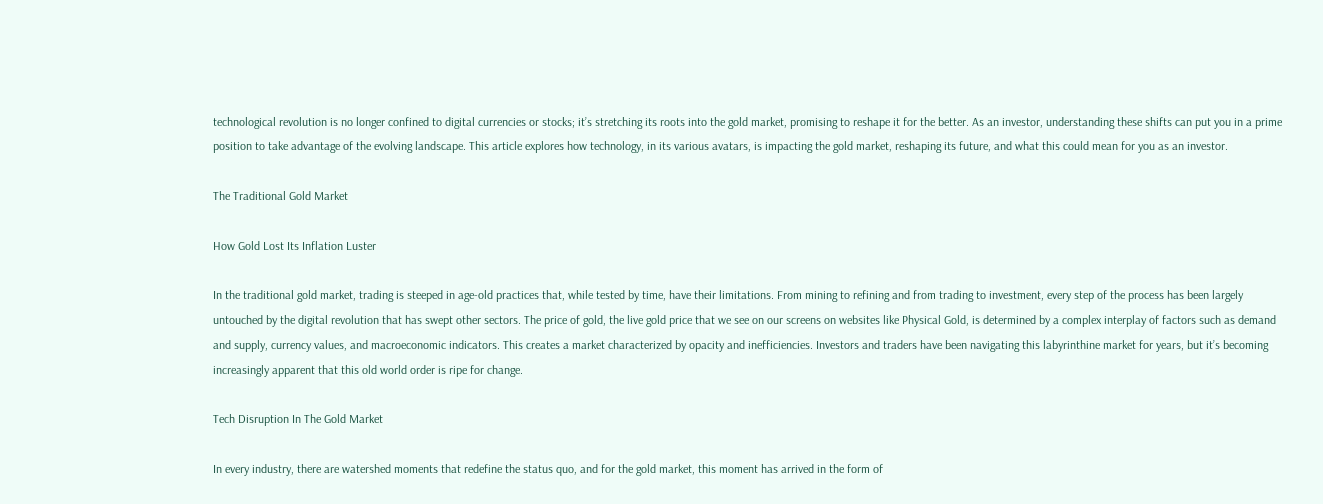technological revolution is no longer confined to digital currencies or stocks; it’s stretching its roots into the gold market, promising to reshape it for the better. As an investor, understanding these shifts can put you in a prime position to take advantage of the evolving landscape. This article explores how technology, in its various avatars, is impacting the gold market, reshaping its future, and what this could mean for you as an investor.

The Traditional Gold Market

How Gold Lost Its Inflation Luster

In the traditional gold market, trading is steeped in age-old practices that, while tested by time, have their limitations. From mining to refining and from trading to investment, every step of the process has been largely untouched by the digital revolution that has swept other sectors. The price of gold, the live gold price that we see on our screens on websites like Physical Gold, is determined by a complex interplay of factors such as demand and supply, currency values, and macroeconomic indicators. This creates a market characterized by opacity and inefficiencies. Investors and traders have been navigating this labyrinthine market for years, but it’s becoming increasingly apparent that this old world order is ripe for change.

Tech Disruption In The Gold Market

In every industry, there are watershed moments that redefine the status quo, and for the gold market, this moment has arrived in the form of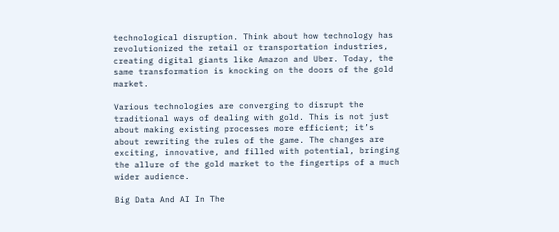technological disruption. Think about how technology has revolutionized the retail or transportation industries, creating digital giants like Amazon and Uber. Today, the same transformation is knocking on the doors of the gold market.

Various technologies are converging to disrupt the traditional ways of dealing with gold. This is not just about making existing processes more efficient; it’s about rewriting the rules of the game. The changes are exciting, innovative, and filled with potential, bringing the allure of the gold market to the fingertips of a much wider audience.

Big Data And AI In The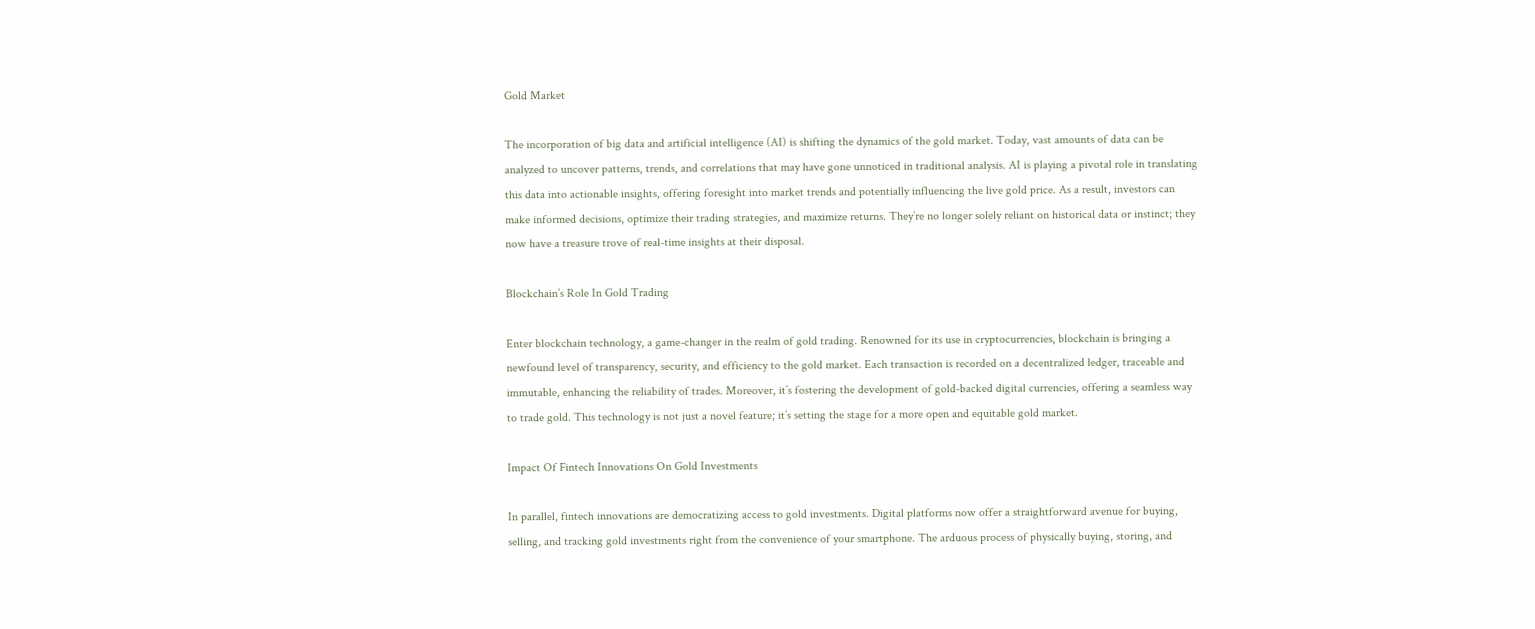Gold Market

The incorporation of big data and artificial intelligence (AI) is shifting the dynamics of the gold market. Today, vast amounts of data can be analyzed to uncover patterns, trends, and correlations that may have gone unnoticed in traditional analysis. AI is playing a pivotal role in translating this data into actionable insights, offering foresight into market trends and potentially influencing the live gold price. As a result, investors can make informed decisions, optimize their trading strategies, and maximize returns. They’re no longer solely reliant on historical data or instinct; they now have a treasure trove of real-time insights at their disposal.

Blockchain’s Role In Gold Trading

Enter blockchain technology, a game-changer in the realm of gold trading. Renowned for its use in cryptocurrencies, blockchain is bringing a newfound level of transparency, security, and efficiency to the gold market. Each transaction is recorded on a decentralized ledger, traceable and immutable, enhancing the reliability of trades. Moreover, it’s fostering the development of gold-backed digital currencies, offering a seamless way to trade gold. This technology is not just a novel feature; it’s setting the stage for a more open and equitable gold market.

Impact Of Fintech Innovations On Gold Investments

In parallel, fintech innovations are democratizing access to gold investments. Digital platforms now offer a straightforward avenue for buying, selling, and tracking gold investments right from the convenience of your smartphone. The arduous process of physically buying, storing, and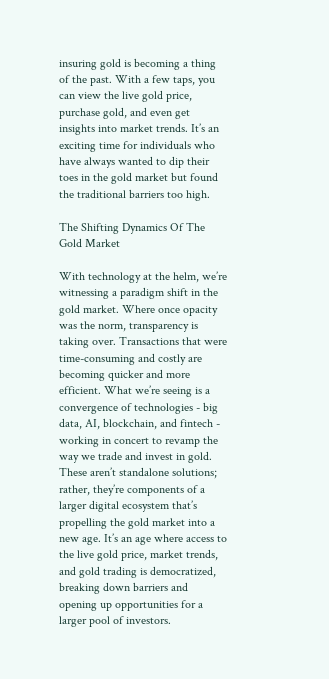insuring gold is becoming a thing of the past. With a few taps, you can view the live gold price, purchase gold, and even get insights into market trends. It’s an exciting time for individuals who have always wanted to dip their toes in the gold market but found the traditional barriers too high.

The Shifting Dynamics Of The Gold Market

With technology at the helm, we’re witnessing a paradigm shift in the gold market. Where once opacity was the norm, transparency is taking over. Transactions that were time-consuming and costly are becoming quicker and more efficient. What we’re seeing is a convergence of technologies - big data, AI, blockchain, and fintech - working in concert to revamp the way we trade and invest in gold. These aren’t standalone solutions; rather, they’re components of a larger digital ecosystem that’s propelling the gold market into a new age. It’s an age where access to the live gold price, market trends, and gold trading is democratized, breaking down barriers and opening up opportunities for a larger pool of investors.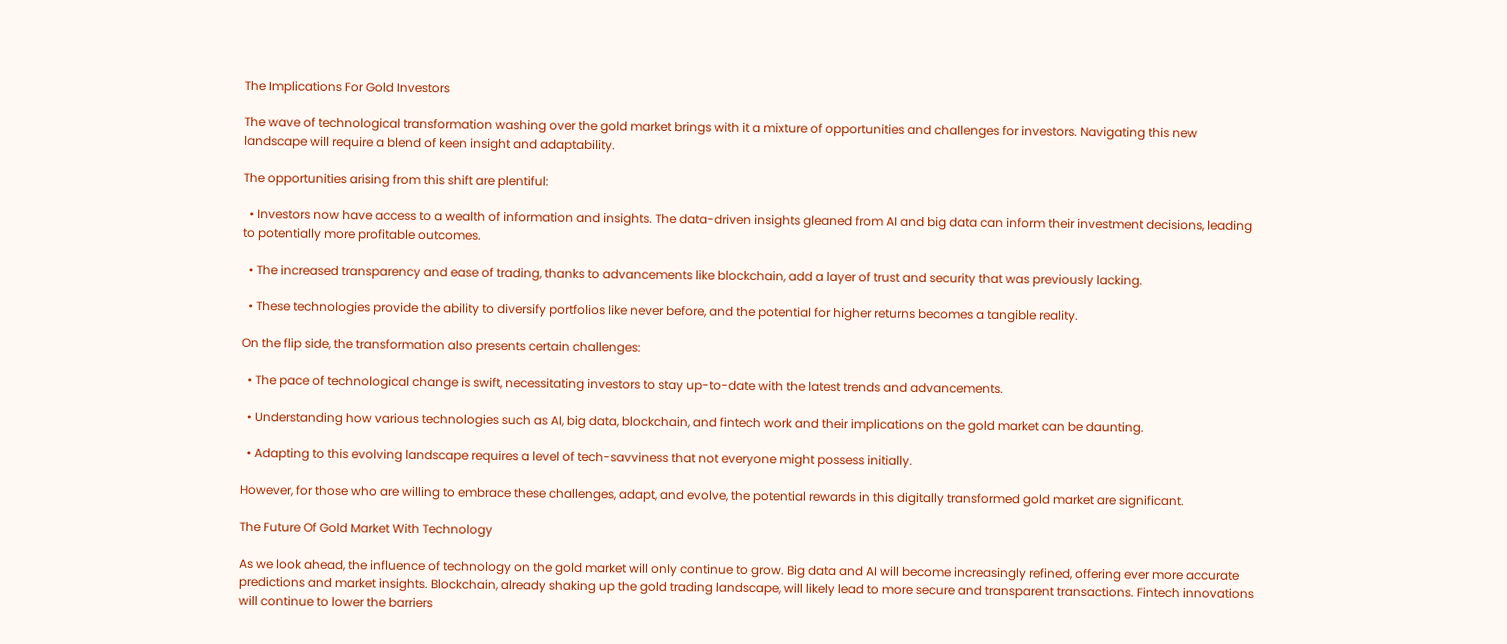The Implications For Gold Investors

The wave of technological transformation washing over the gold market brings with it a mixture of opportunities and challenges for investors. Navigating this new landscape will require a blend of keen insight and adaptability.

The opportunities arising from this shift are plentiful:

  • Investors now have access to a wealth of information and insights. The data-driven insights gleaned from AI and big data can inform their investment decisions, leading to potentially more profitable outcomes.

  • The increased transparency and ease of trading, thanks to advancements like blockchain, add a layer of trust and security that was previously lacking.

  • These technologies provide the ability to diversify portfolios like never before, and the potential for higher returns becomes a tangible reality.

On the flip side, the transformation also presents certain challenges:

  • The pace of technological change is swift, necessitating investors to stay up-to-date with the latest trends and advancements.

  • Understanding how various technologies such as AI, big data, blockchain, and fintech work and their implications on the gold market can be daunting.

  • Adapting to this evolving landscape requires a level of tech-savviness that not everyone might possess initially.

However, for those who are willing to embrace these challenges, adapt, and evolve, the potential rewards in this digitally transformed gold market are significant.

The Future Of Gold Market With Technology

As we look ahead, the influence of technology on the gold market will only continue to grow. Big data and AI will become increasingly refined, offering ever more accurate predictions and market insights. Blockchain, already shaking up the gold trading landscape, will likely lead to more secure and transparent transactions. Fintech innovations will continue to lower the barriers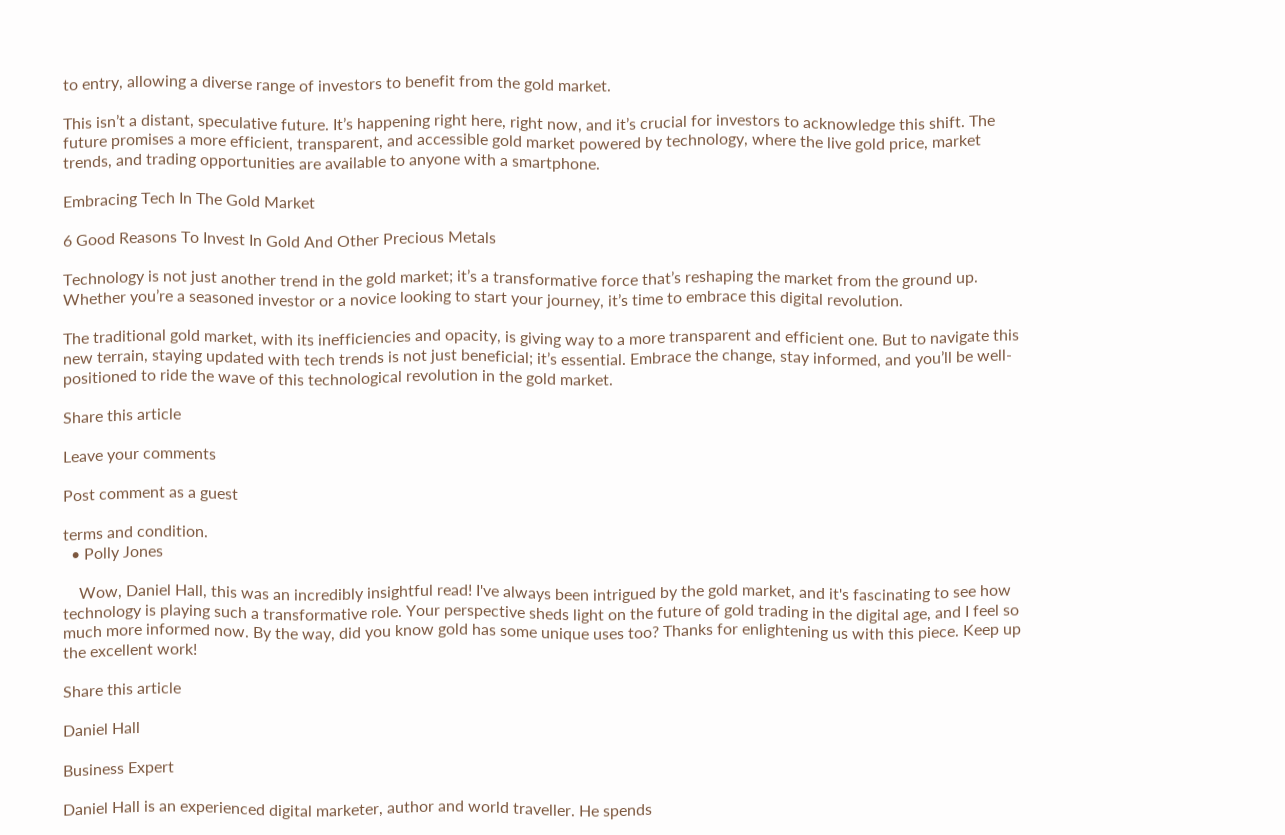to entry, allowing a diverse range of investors to benefit from the gold market.

This isn’t a distant, speculative future. It’s happening right here, right now, and it’s crucial for investors to acknowledge this shift. The future promises a more efficient, transparent, and accessible gold market powered by technology, where the live gold price, market trends, and trading opportunities are available to anyone with a smartphone.

Embracing Tech In The Gold Market

6 Good Reasons To Invest In Gold And Other Precious Metals

Technology is not just another trend in the gold market; it’s a transformative force that’s reshaping the market from the ground up. Whether you’re a seasoned investor or a novice looking to start your journey, it’s time to embrace this digital revolution.

The traditional gold market, with its inefficiencies and opacity, is giving way to a more transparent and efficient one. But to navigate this new terrain, staying updated with tech trends is not just beneficial; it’s essential. Embrace the change, stay informed, and you’ll be well-positioned to ride the wave of this technological revolution in the gold market.

Share this article

Leave your comments

Post comment as a guest

terms and condition.
  • Polly Jones

    Wow, Daniel Hall, this was an incredibly insightful read! I've always been intrigued by the gold market, and it's fascinating to see how technology is playing such a transformative role. Your perspective sheds light on the future of gold trading in the digital age, and I feel so much more informed now. By the way, did you know gold has some unique uses too? Thanks for enlightening us with this piece. Keep up the excellent work!

Share this article

Daniel Hall

Business Expert

Daniel Hall is an experienced digital marketer, author and world traveller. He spends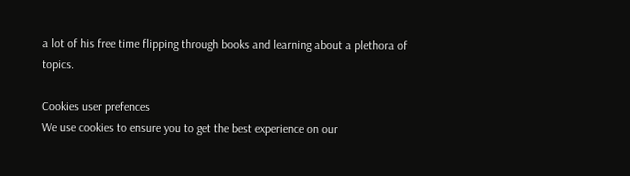a lot of his free time flipping through books and learning about a plethora of topics.

Cookies user prefences
We use cookies to ensure you to get the best experience on our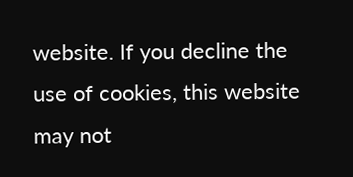website. If you decline the use of cookies, this website may not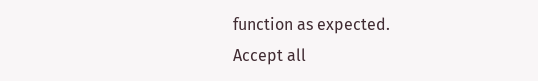function as expected.
Accept all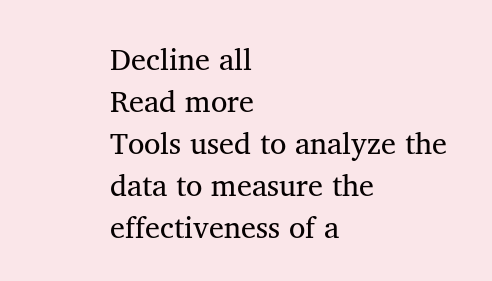Decline all
Read more
Tools used to analyze the data to measure the effectiveness of a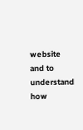website and to understand how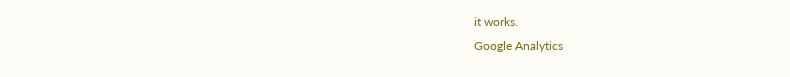it works.
Google Analytics